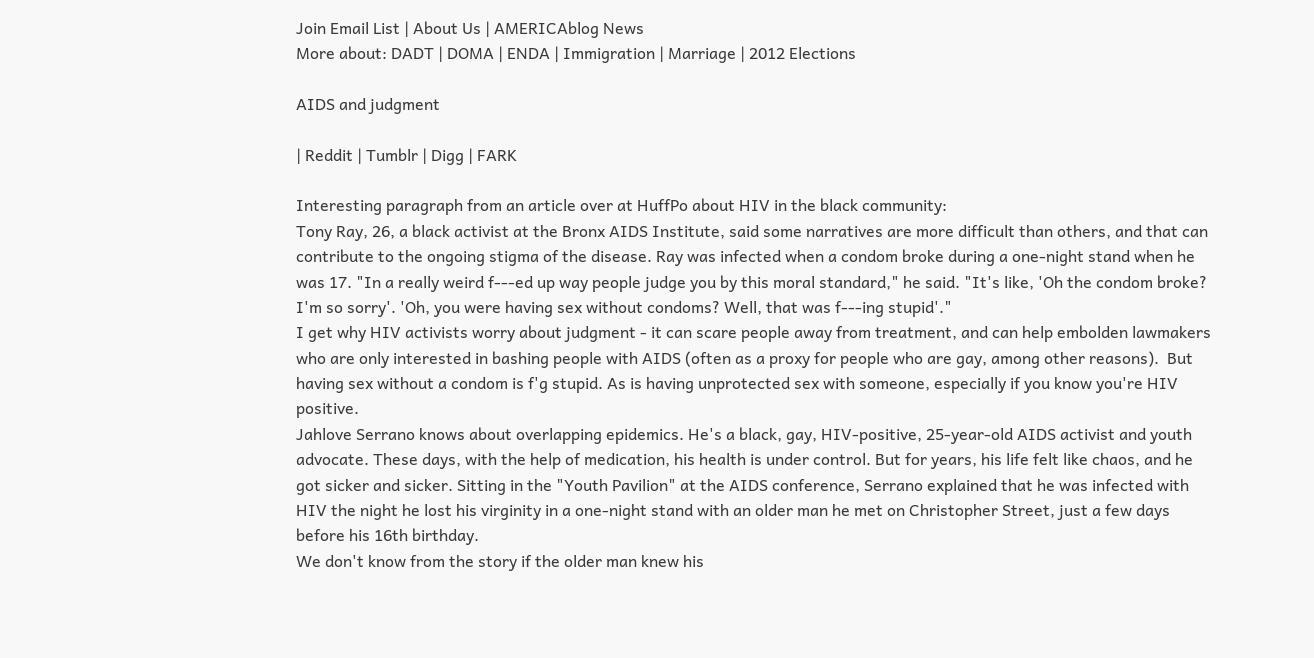Join Email List | About Us | AMERICAblog News
More about: DADT | DOMA | ENDA | Immigration | Marriage | 2012 Elections

AIDS and judgment

| Reddit | Tumblr | Digg | FARK

Interesting paragraph from an article over at HuffPo about HIV in the black community:
Tony Ray, 26, a black activist at the Bronx AIDS Institute, said some narratives are more difficult than others, and that can contribute to the ongoing stigma of the disease. Ray was infected when a condom broke during a one-night stand when he was 17. "In a really weird f---ed up way people judge you by this moral standard," he said. "It's like, 'Oh the condom broke? I'm so sorry'. 'Oh, you were having sex without condoms? Well, that was f---ing stupid'."
I get why HIV activists worry about judgment - it can scare people away from treatment, and can help embolden lawmakers who are only interested in bashing people with AIDS (often as a proxy for people who are gay, among other reasons).  But having sex without a condom is f'g stupid. As is having unprotected sex with someone, especially if you know you're HIV positive.
Jahlove Serrano knows about overlapping epidemics. He's a black, gay, HIV-positive, 25-year-old AIDS activist and youth advocate. These days, with the help of medication, his health is under control. But for years, his life felt like chaos, and he got sicker and sicker. Sitting in the "Youth Pavilion" at the AIDS conference, Serrano explained that he was infected with HIV the night he lost his virginity in a one-night stand with an older man he met on Christopher Street, just a few days before his 16th birthday.
We don't know from the story if the older man knew his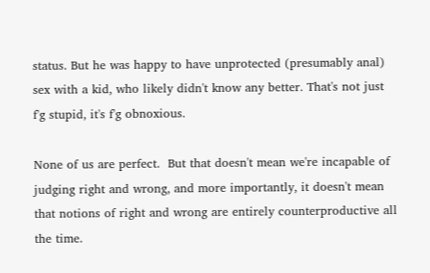status. But he was happy to have unprotected (presumably anal) sex with a kid, who likely didn't know any better. That's not just f'g stupid, it's f'g obnoxious.

None of us are perfect.  But that doesn't mean we're incapable of judging right and wrong, and more importantly, it doesn't mean that notions of right and wrong are entirely counterproductive all the time.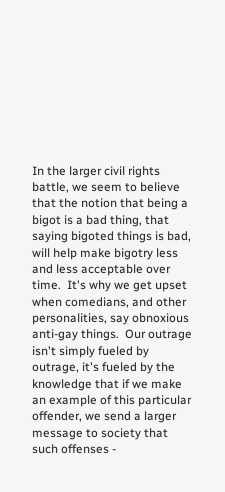In the larger civil rights battle, we seem to believe that the notion that being a bigot is a bad thing, that saying bigoted things is bad, will help make bigotry less and less acceptable over time.  It's why we get upset when comedians, and other personalities, say obnoxious anti-gay things.  Our outrage isn't simply fueled by outrage, it's fueled by the knowledge that if we make an example of this particular offender, we send a larger message to society that such offenses -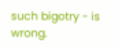such bigotry - is wrong.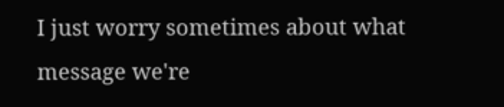I just worry sometimes about what message we're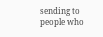sending to people who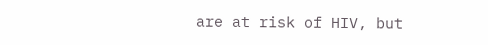are at risk of HIV, but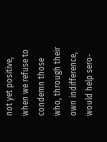not yet positive, when we refuse to condemn those who, through their own indifference, would help sero-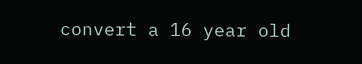convert a 16 year old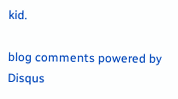kid.

blog comments powered by Disqus